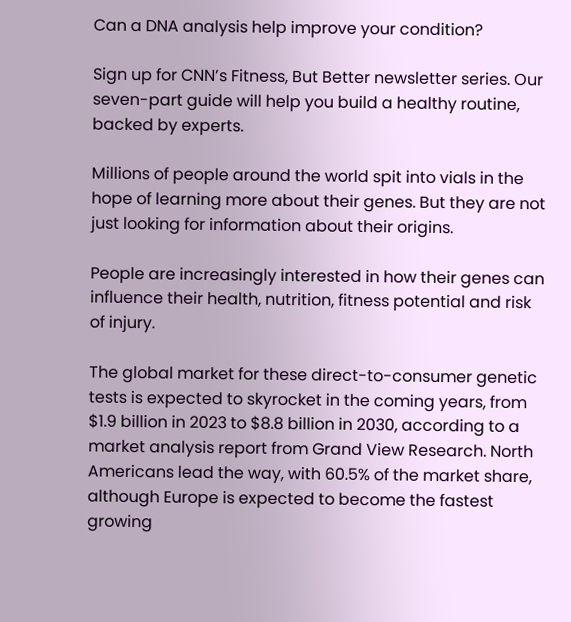Can a DNA analysis help improve your condition?

Sign up for CNN’s Fitness, But Better newsletter series. Our seven-part guide will help you build a healthy routine, backed by experts.

Millions of people around the world spit into vials in the hope of learning more about their genes. But they are not just looking for information about their origins.

People are increasingly interested in how their genes can influence their health, nutrition, fitness potential and risk of injury.

The global market for these direct-to-consumer genetic tests is expected to skyrocket in the coming years, from $1.9 billion in 2023 to $8.8 billion in 2030, according to a market analysis report from Grand View Research. North Americans lead the way, with 60.5% of the market share, although Europe is expected to become the fastest growing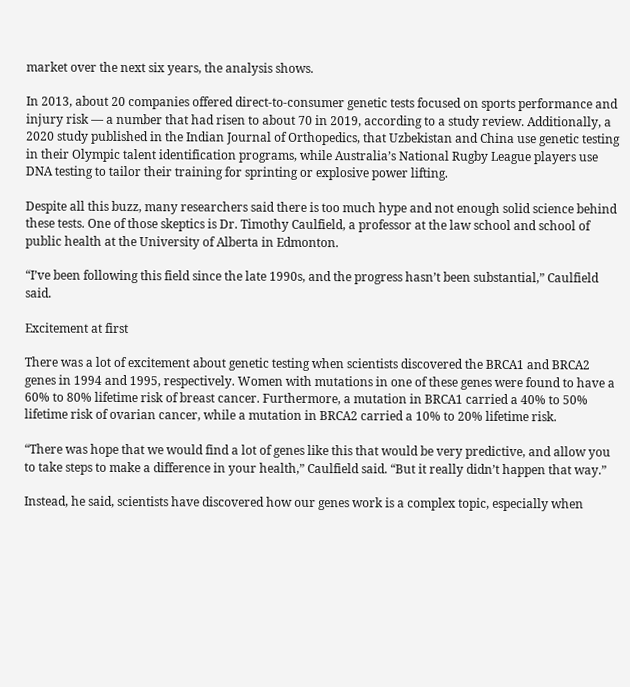market over the next six years, the analysis shows.

In 2013, about 20 companies offered direct-to-consumer genetic tests focused on sports performance and injury risk — a number that had risen to about 70 in 2019, according to a study review. Additionally, a 2020 study published in the Indian Journal of Orthopedics, that Uzbekistan and China use genetic testing in their Olympic talent identification programs, while Australia’s National Rugby League players use DNA testing to tailor their training for sprinting or explosive power lifting.

Despite all this buzz, many researchers said there is too much hype and not enough solid science behind these tests. One of those skeptics is Dr. Timothy Caulfield, a professor at the law school and school of public health at the University of Alberta in Edmonton.

“I’ve been following this field since the late 1990s, and the progress hasn’t been substantial,” Caulfield said.

Excitement at first

There was a lot of excitement about genetic testing when scientists discovered the BRCA1 and BRCA2 genes in 1994 and 1995, respectively. Women with mutations in one of these genes were found to have a 60% to 80% lifetime risk of breast cancer. Furthermore, a mutation in BRCA1 carried a 40% to 50% lifetime risk of ovarian cancer, while a mutation in BRCA2 carried a 10% to 20% lifetime risk.

“There was hope that we would find a lot of genes like this that would be very predictive, and allow you to take steps to make a difference in your health,” Caulfield said. “But it really didn’t happen that way.”

Instead, he said, scientists have discovered how our genes work is a complex topic, especially when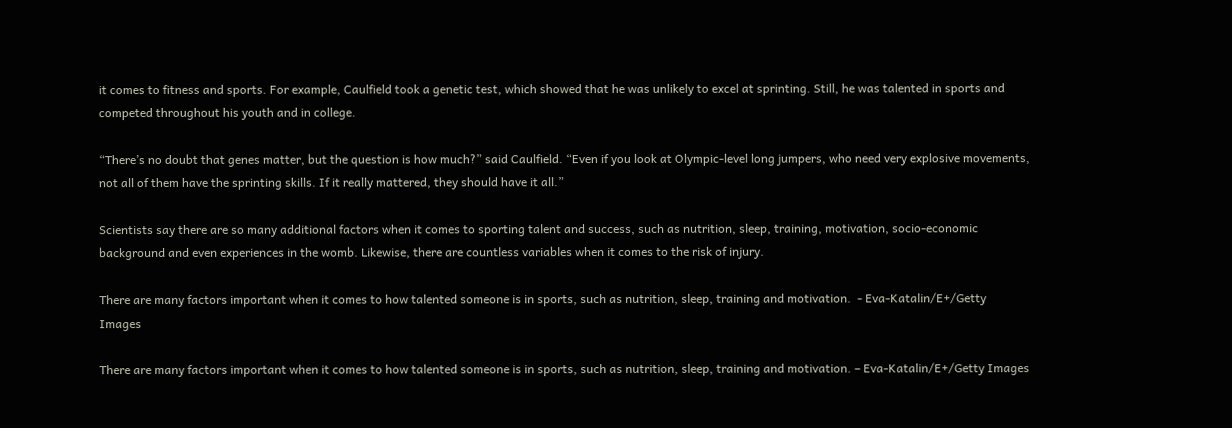it comes to fitness and sports. For example, Caulfield took a genetic test, which showed that he was unlikely to excel at sprinting. Still, he was talented in sports and competed throughout his youth and in college.

“There’s no doubt that genes matter, but the question is how much?” said Caulfield. “Even if you look at Olympic-level long jumpers, who need very explosive movements, not all of them have the sprinting skills. If it really mattered, they should have it all.”

Scientists say there are so many additional factors when it comes to sporting talent and success, such as nutrition, sleep, training, motivation, socio-economic background and even experiences in the womb. Likewise, there are countless variables when it comes to the risk of injury.

There are many factors important when it comes to how talented someone is in sports, such as nutrition, sleep, training and motivation.  - Eva-Katalin/E+/Getty Images

There are many factors important when it comes to how talented someone is in sports, such as nutrition, sleep, training and motivation. – Eva-Katalin/E+/Getty Images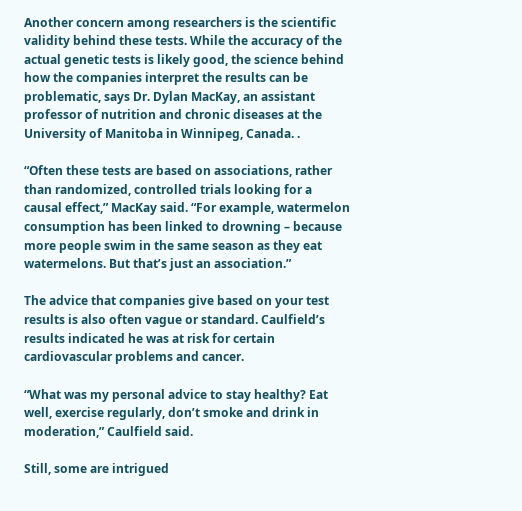Another concern among researchers is the scientific validity behind these tests. While the accuracy of the actual genetic tests is likely good, the science behind how the companies interpret the results can be problematic, says Dr. Dylan MacKay, an assistant professor of nutrition and chronic diseases at the University of Manitoba in Winnipeg, Canada. .

“Often these tests are based on associations, rather than randomized, controlled trials looking for a causal effect,” MacKay said. “For example, watermelon consumption has been linked to drowning – because more people swim in the same season as they eat watermelons. But that’s just an association.”

The advice that companies give based on your test results is also often vague or standard. Caulfield’s results indicated he was at risk for certain cardiovascular problems and cancer.

“What was my personal advice to stay healthy? Eat well, exercise regularly, don’t smoke and drink in moderation,” Caulfield said.

Still, some are intrigued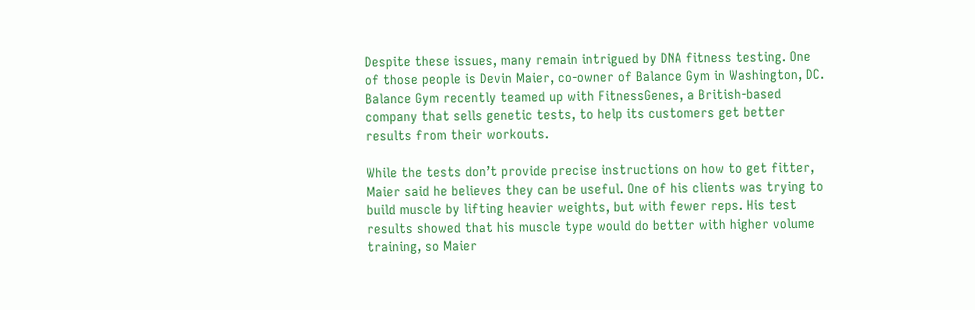Despite these issues, many remain intrigued by DNA fitness testing. One of those people is Devin Maier, co-owner of Balance Gym in Washington, DC. Balance Gym recently teamed up with FitnessGenes, a British-based company that sells genetic tests, to help its customers get better results from their workouts.

While the tests don’t provide precise instructions on how to get fitter, Maier said he believes they can be useful. One of his clients was trying to build muscle by lifting heavier weights, but with fewer reps. His test results showed that his muscle type would do better with higher volume training, so Maier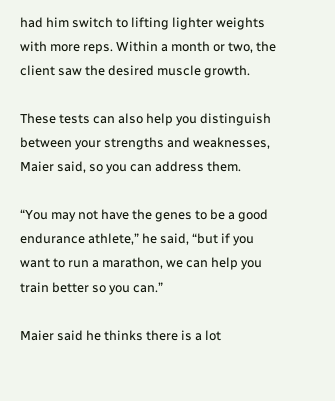had him switch to lifting lighter weights with more reps. Within a month or two, the client saw the desired muscle growth.

These tests can also help you distinguish between your strengths and weaknesses, Maier said, so you can address them.

“You may not have the genes to be a good endurance athlete,” he said, “but if you want to run a marathon, we can help you train better so you can.”

Maier said he thinks there is a lot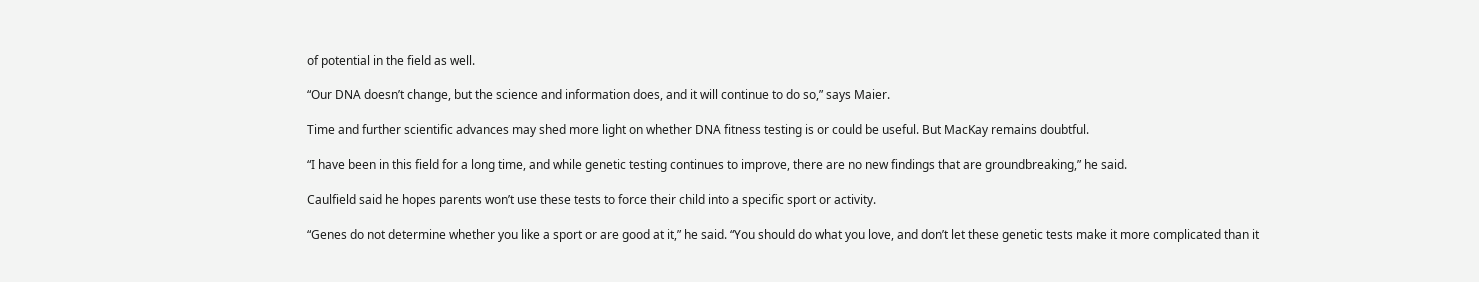of potential in the field as well.

“Our DNA doesn’t change, but the science and information does, and it will continue to do so,” says Maier.

Time and further scientific advances may shed more light on whether DNA fitness testing is or could be useful. But MacKay remains doubtful.

“I have been in this field for a long time, and while genetic testing continues to improve, there are no new findings that are groundbreaking,” he said.

Caulfield said he hopes parents won’t use these tests to force their child into a specific sport or activity.

“Genes do not determine whether you like a sport or are good at it,” he said. “You should do what you love, and don’t let these genetic tests make it more complicated than it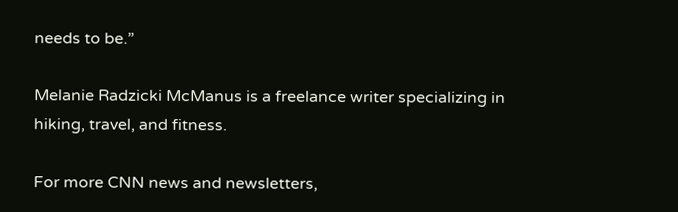needs to be.”

Melanie Radzicki McManus is a freelance writer specializing in hiking, travel, and fitness.

For more CNN news and newsletters,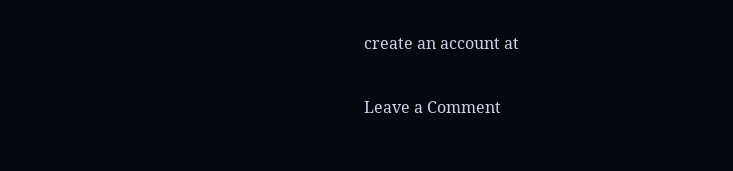create an account at

Leave a Comment